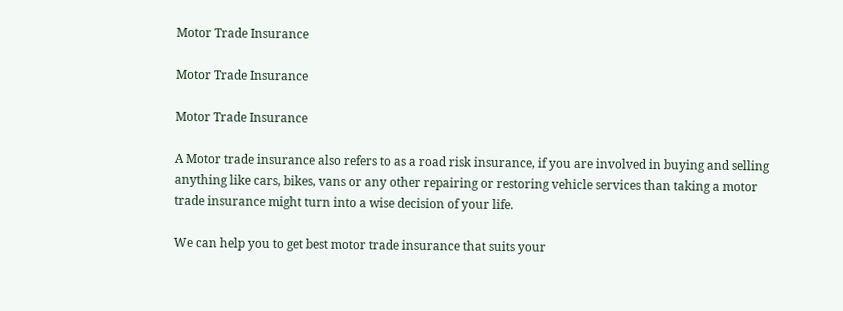Motor Trade Insurance

Motor Trade Insurance

Motor Trade Insurance

A Motor trade insurance also refers to as a road risk insurance, if you are involved in buying and selling anything like cars, bikes, vans or any other repairing or restoring vehicle services than taking a motor trade insurance might turn into a wise decision of your life.

We can help you to get best motor trade insurance that suits your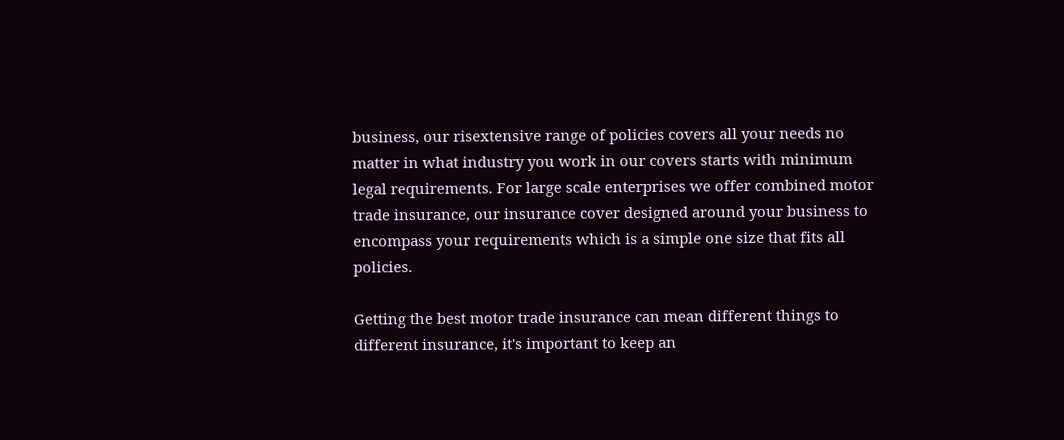business, our risextensive range of policies covers all your needs no matter in what industry you work in our covers starts with minimum legal requirements. For large scale enterprises we offer combined motor trade insurance, our insurance cover designed around your business to encompass your requirements which is a simple one size that fits all policies.

Getting the best motor trade insurance can mean different things to different insurance, it's important to keep an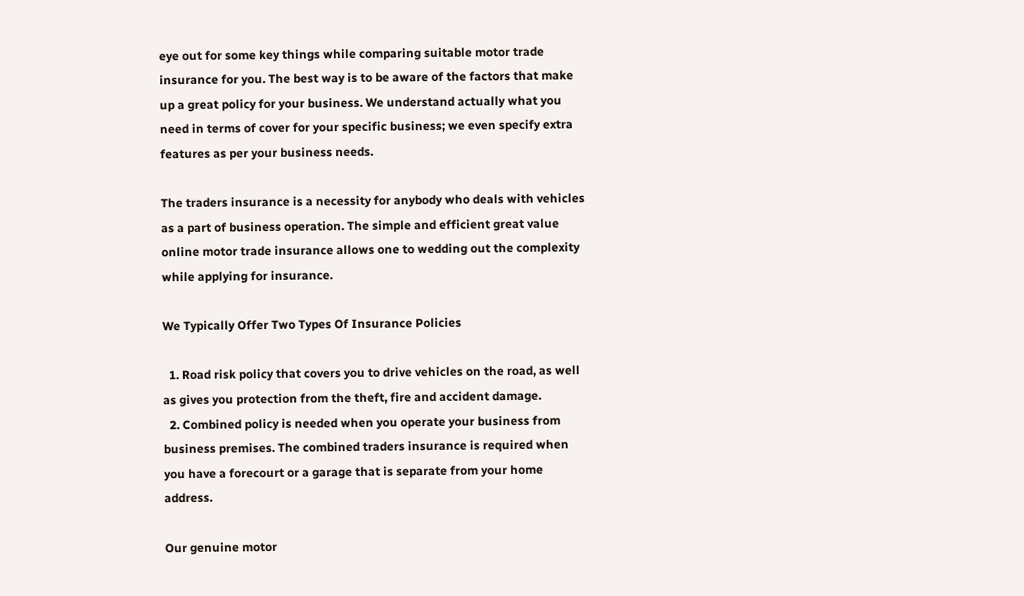eye out for some key things while comparing suitable motor trade insurance for you. The best way is to be aware of the factors that make up a great policy for your business. We understand actually what you need in terms of cover for your specific business; we even specify extra features as per your business needs.

The traders insurance is a necessity for anybody who deals with vehicles as a part of business operation. The simple and efficient great value online motor trade insurance allows one to wedding out the complexity while applying for insurance.

We Typically Offer Two Types Of Insurance Policies

  1. Road risk policy that covers you to drive vehicles on the road, as well as gives you protection from the theft, fire and accident damage.
  2. Combined policy is needed when you operate your business from business premises. The combined traders insurance is required when you have a forecourt or a garage that is separate from your home address.

Our genuine motor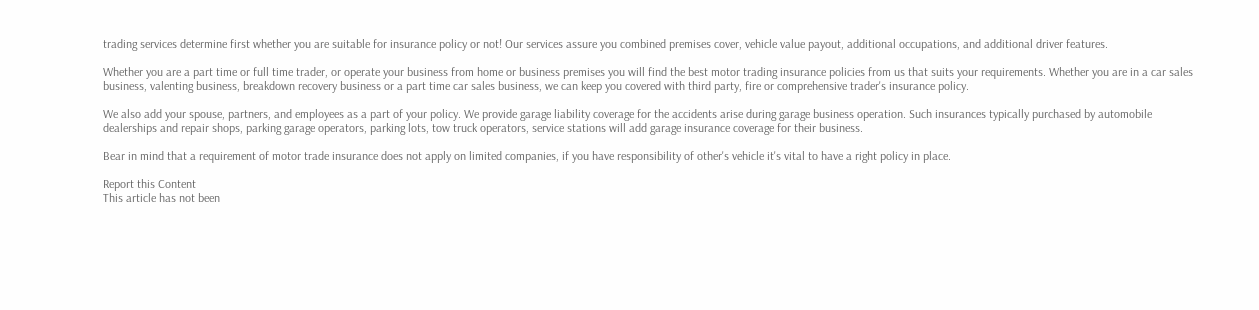trading services determine first whether you are suitable for insurance policy or not! Our services assure you combined premises cover, vehicle value payout, additional occupations, and additional driver features.

Whether you are a part time or full time trader, or operate your business from home or business premises you will find the best motor trading insurance policies from us that suits your requirements. Whether you are in a car sales business, valenting business, breakdown recovery business or a part time car sales business, we can keep you covered with third party, fire or comprehensive trader's insurance policy.

We also add your spouse, partners, and employees as a part of your policy. We provide garage liability coverage for the accidents arise during garage business operation. Such insurances typically purchased by automobile dealerships and repair shops, parking garage operators, parking lots, tow truck operators, service stations will add garage insurance coverage for their business.

Bear in mind that a requirement of motor trade insurance does not apply on limited companies, if you have responsibility of other's vehicle it's vital to have a right policy in place.

Report this Content
This article has not been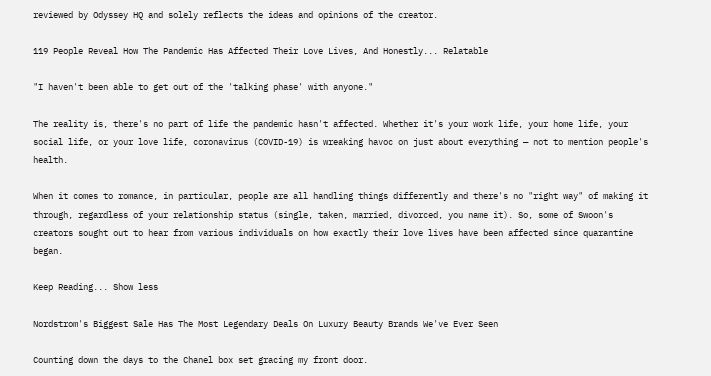reviewed by Odyssey HQ and solely reflects the ideas and opinions of the creator.

119 People Reveal How The Pandemic Has Affected Their Love Lives, And Honestly... Relatable

"I haven't been able to get out of the 'talking phase' with anyone."

The reality is, there's no part of life the pandemic hasn't affected. Whether it's your work life, your home life, your social life, or your love life, coronavirus (COVID-19) is wreaking havoc on just about everything — not to mention people's health.

When it comes to romance, in particular, people are all handling things differently and there's no "right way" of making it through, regardless of your relationship status (single, taken, married, divorced, you name it). So, some of Swoon's creators sought out to hear from various individuals on how exactly their love lives have been affected since quarantine began.

Keep Reading... Show less

Nordstrom's Biggest Sale Has The Most Legendary Deals On Luxury Beauty Brands We've Ever Seen

Counting down the days to the Chanel box set gracing my front door.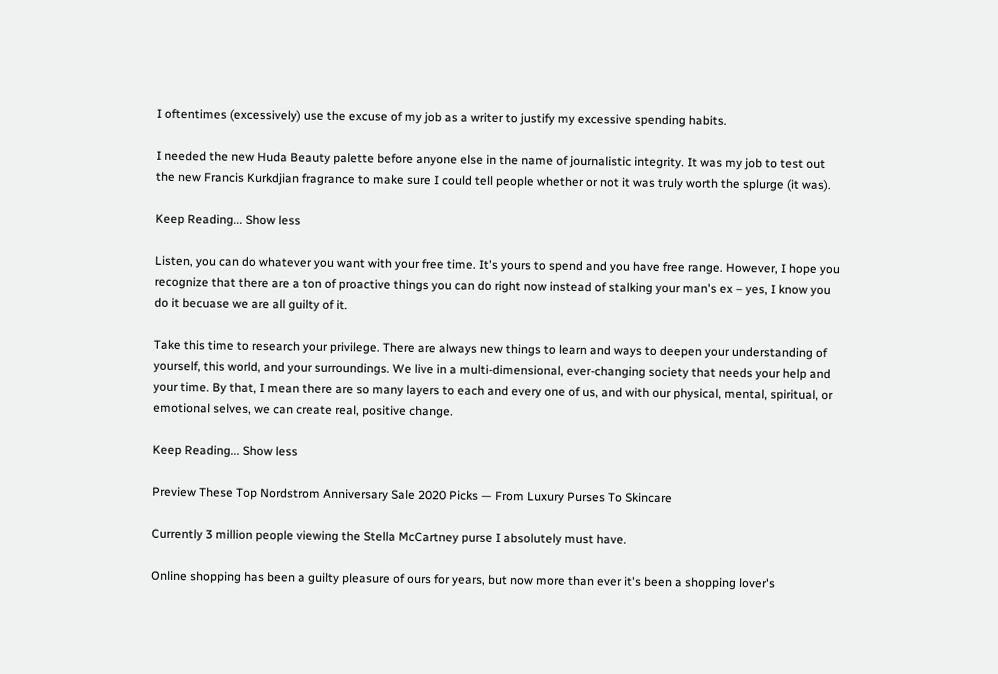I oftentimes (excessively) use the excuse of my job as a writer to justify my excessive spending habits.

I needed the new Huda Beauty palette before anyone else in the name of journalistic integrity. It was my job to test out the new Francis Kurkdjian fragrance to make sure I could tell people whether or not it was truly worth the splurge (it was).

Keep Reading... Show less

Listen, you can do whatever you want with your free time. It's yours to spend and you have free range. However, I hope you recognize that there are a ton of proactive things you can do right now instead of stalking your man's ex – yes, I know you do it becuase we are all guilty of it.

Take this time to research your privilege. There are always new things to learn and ways to deepen your understanding of yourself, this world, and your surroundings. We live in a multi-dimensional, ever-changing society that needs your help and your time. By that, I mean there are so many layers to each and every one of us, and with our physical, mental, spiritual, or emotional selves, we can create real, positive change.

Keep Reading... Show less

Preview These Top Nordstrom Anniversary Sale 2020 Picks — From Luxury Purses To Skincare

Currently 3 million people viewing the Stella McCartney purse I absolutely must have.

Online shopping has been a guilty pleasure of ours for years, but now more than ever it's been a shopping lover's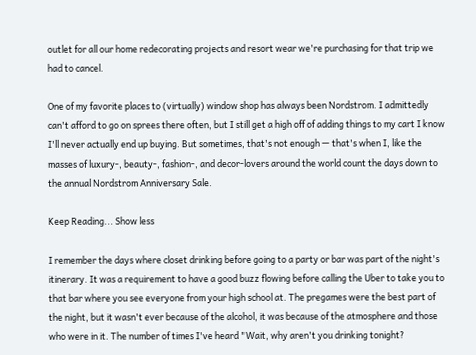outlet for all our home redecorating projects and resort wear we're purchasing for that trip we had to cancel.

One of my favorite places to (virtually) window shop has always been Nordstrom. I admittedly can't afford to go on sprees there often, but I still get a high off of adding things to my cart I know I'll never actually end up buying. But sometimes, that's not enough — that's when I, like the masses of luxury-, beauty-, fashion-, and decor-lovers around the world count the days down to the annual Nordstrom Anniversary Sale.

Keep Reading... Show less

I remember the days where closet drinking before going to a party or bar was part of the night's itinerary. It was a requirement to have a good buzz flowing before calling the Uber to take you to that bar where you see everyone from your high school at. The pregames were the best part of the night, but it wasn't ever because of the alcohol, it was because of the atmosphere and those who were in it. The number of times I've heard "Wait, why aren't you drinking tonight?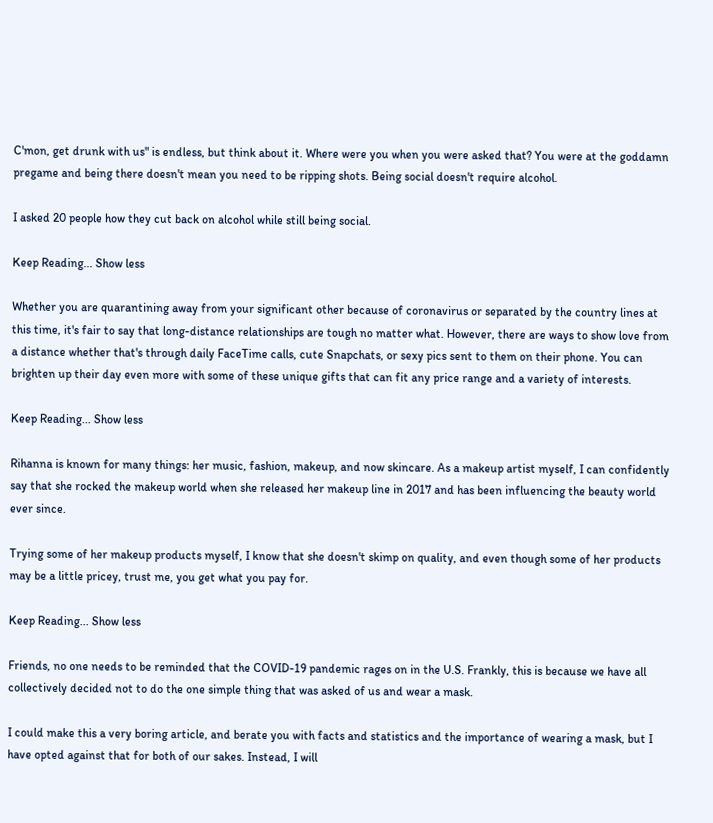C'mon, get drunk with us" is endless, but think about it. Where were you when you were asked that? You were at the goddamn pregame and being there doesn't mean you need to be ripping shots. Being social doesn't require alcohol.

I asked 20 people how they cut back on alcohol while still being social.

Keep Reading... Show less

Whether you are quarantining away from your significant other because of coronavirus or separated by the country lines at this time, it's fair to say that long-distance relationships are tough no matter what. However, there are ways to show love from a distance whether that's through daily FaceTime calls, cute Snapchats, or sexy pics sent to them on their phone. You can brighten up their day even more with some of these unique gifts that can fit any price range and a variety of interests.

Keep Reading... Show less

Rihanna is known for many things: her music, fashion, makeup, and now skincare. As a makeup artist myself, I can confidently say that she rocked the makeup world when she released her makeup line in 2017 and has been influencing the beauty world ever since.

Trying some of her makeup products myself, I know that she doesn't skimp on quality, and even though some of her products may be a little pricey, trust me, you get what you pay for.

Keep Reading... Show less

Friends, no one needs to be reminded that the COVID-19 pandemic rages on in the U.S. Frankly, this is because we have all collectively decided not to do the one simple thing that was asked of us and wear a mask.

I could make this a very boring article, and berate you with facts and statistics and the importance of wearing a mask, but I have opted against that for both of our sakes. Instead, I will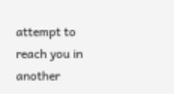attempt to reach you in another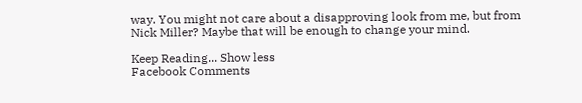way. You might not care about a disapproving look from me, but from Nick Miller? Maybe that will be enough to change your mind.

Keep Reading... Show less
Facebook Comments